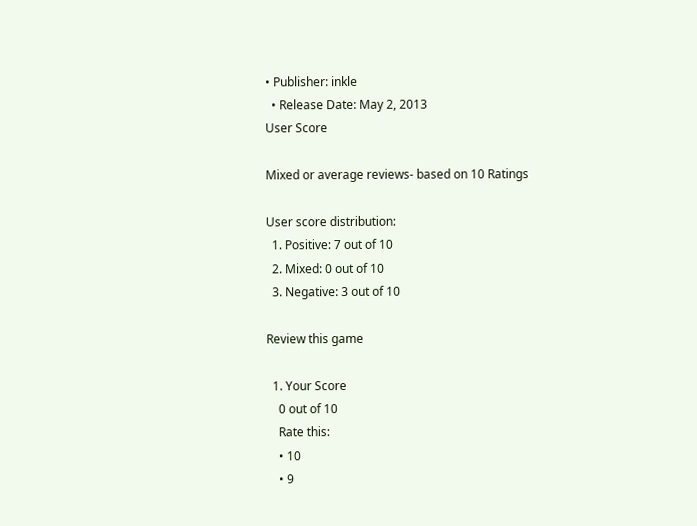• Publisher: inkle
  • Release Date: May 2, 2013
User Score

Mixed or average reviews- based on 10 Ratings

User score distribution:
  1. Positive: 7 out of 10
  2. Mixed: 0 out of 10
  3. Negative: 3 out of 10

Review this game

  1. Your Score
    0 out of 10
    Rate this:
    • 10
    • 9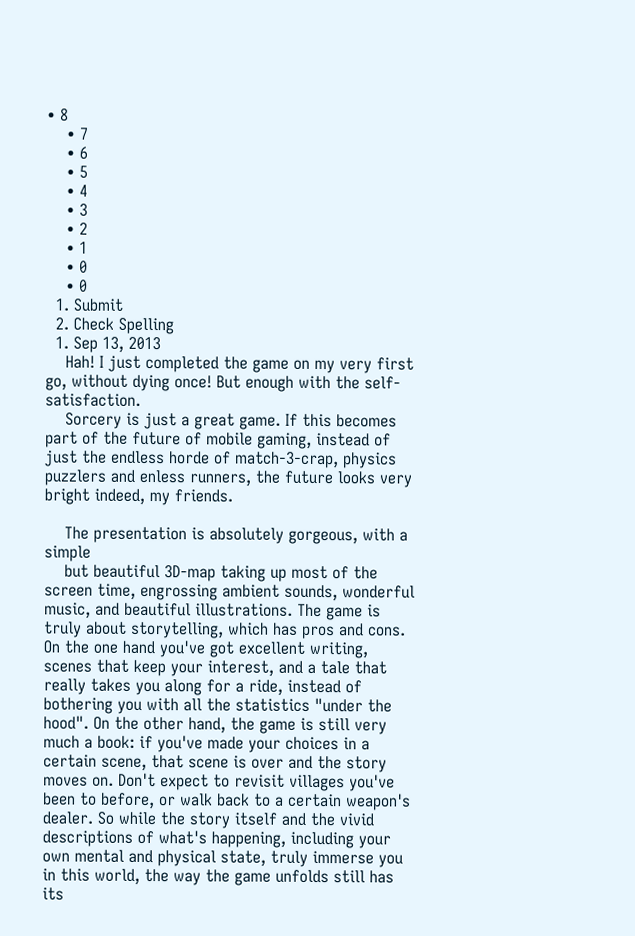• 8
    • 7
    • 6
    • 5
    • 4
    • 3
    • 2
    • 1
    • 0
    • 0
  1. Submit
  2. Check Spelling
  1. Sep 13, 2013
    Hah! I just completed the game on my very first go, without dying once! But enough with the self-satisfaction.
    Sorcery is just a great game. If this becomes part of the future of mobile gaming, instead of just the endless horde of match-3-crap, physics puzzlers and enless runners, the future looks very bright indeed, my friends.

    The presentation is absolutely gorgeous, with a simple
    but beautiful 3D-map taking up most of the screen time, engrossing ambient sounds, wonderful music, and beautiful illustrations. The game is truly about storytelling, which has pros and cons. On the one hand you've got excellent writing, scenes that keep your interest, and a tale that really takes you along for a ride, instead of bothering you with all the statistics "under the hood". On the other hand, the game is still very much a book: if you've made your choices in a certain scene, that scene is over and the story moves on. Don't expect to revisit villages you've been to before, or walk back to a certain weapon's dealer. So while the story itself and the vivid descriptions of what's happening, including your own mental and physical state, truly immerse you in this world, the way the game unfolds still has its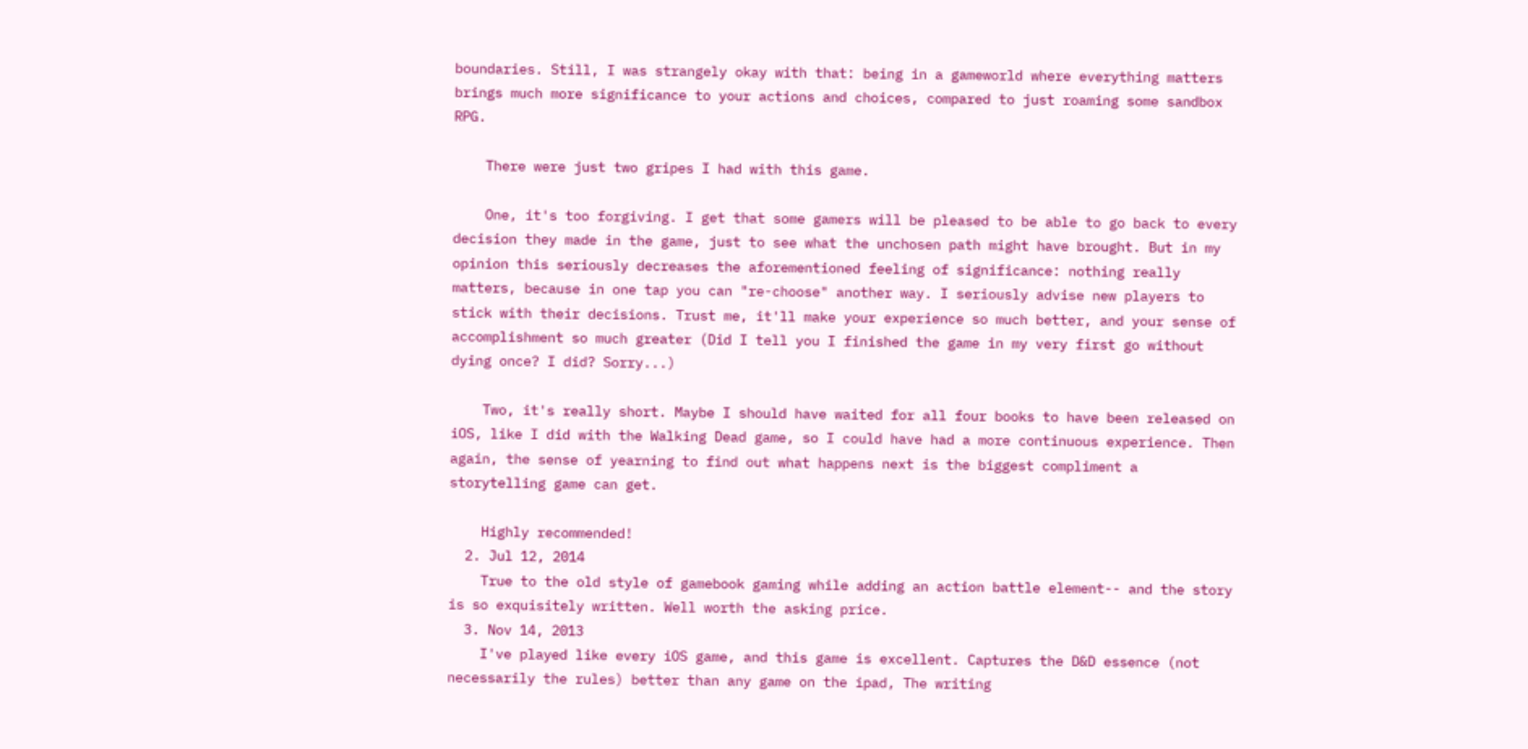boundaries. Still, I was strangely okay with that: being in a gameworld where everything matters brings much more significance to your actions and choices, compared to just roaming some sandbox RPG.

    There were just two gripes I had with this game.

    One, it's too forgiving. I get that some gamers will be pleased to be able to go back to every decision they made in the game, just to see what the unchosen path might have brought. But in my opinion this seriously decreases the aforementioned feeling of significance: nothing really matters, because in one tap you can "re-choose" another way. I seriously advise new players to stick with their decisions. Trust me, it'll make your experience so much better, and your sense of accomplishment so much greater (Did I tell you I finished the game in my very first go without dying once? I did? Sorry...)

    Two, it's really short. Maybe I should have waited for all four books to have been released on iOS, like I did with the Walking Dead game, so I could have had a more continuous experience. Then again, the sense of yearning to find out what happens next is the biggest compliment a storytelling game can get.

    Highly recommended!
  2. Jul 12, 2014
    True to the old style of gamebook gaming while adding an action battle element-- and the story is so exquisitely written. Well worth the asking price.
  3. Nov 14, 2013
    I've played like every iOS game, and this game is excellent. Captures the D&D essence (not necessarily the rules) better than any game on the ipad, The writing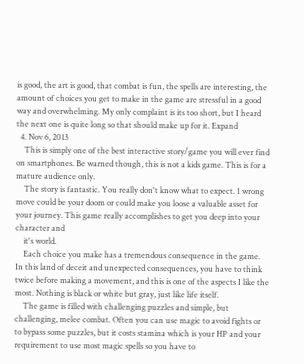is good, the art is good, that combat is fun, the spells are interesting, the amount of choices you get to make in the game are stressful in a good way and overwhelming. My only complaint is its too short, but I heard the next one is quite long so that should make up for it. Expand
  4. Nov 6, 2013
    This is simply one of the best interactive story/game you will ever find on smartphones. Be warned though, this is not a kids game. This is for a mature audience only.
    The story is fantastic. You really don't know what to expect. 1 wrong move could be your doom or could make you loose a valuable asset for your journey. This game really accomplishes to get you deep into your character and
    it's world.
    Each choice you make has a tremendous consequence in the game. In this land of deceit and unexpected consequences, you have to think twice before making a movement, and this is one of the aspects I like the most. Nothing is black or white but gray, just like life itself.
    The game is filled with challenging puzzles and simple, but challenging, melee combat. Often you can use magic to avoid fights or to bypass some puzzles, but it costs stamina which is your HP and your requirement to use most magic spells so you have to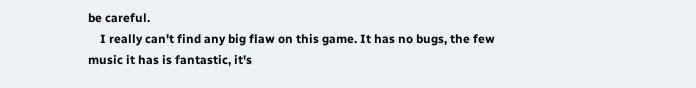be careful.
    I really can't find any big flaw on this game. It has no bugs, the few music it has is fantastic, it's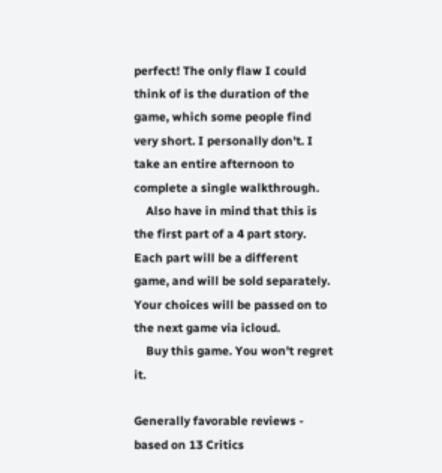perfect! The only flaw I could think of is the duration of the game, which some people find very short. I personally don't. I take an entire afternoon to complete a single walkthrough.
    Also have in mind that this is the first part of a 4 part story. Each part will be a different game, and will be sold separately. Your choices will be passed on to the next game via icloud.
    Buy this game. You won't regret it.

Generally favorable reviews - based on 13 Critics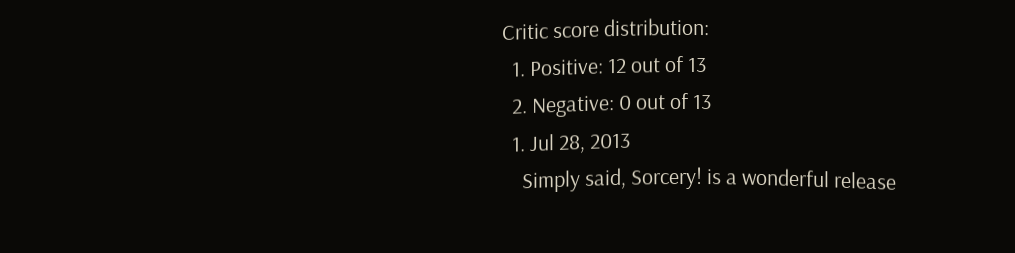Critic score distribution:
  1. Positive: 12 out of 13
  2. Negative: 0 out of 13
  1. Jul 28, 2013
    Simply said, Sorcery! is a wonderful release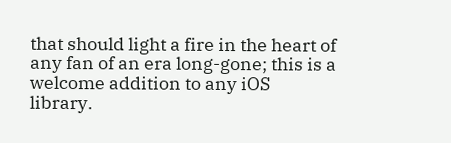that should light a fire in the heart of any fan of an era long-gone; this is a welcome addition to any iOS library.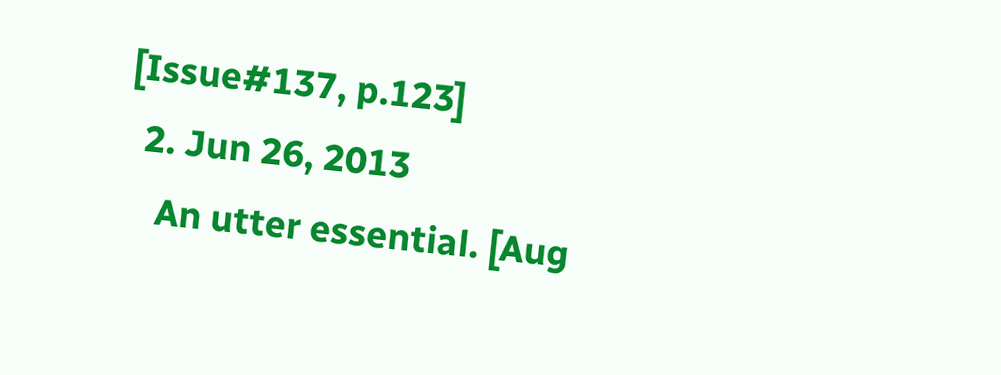[Issue#137, p.123]
  2. Jun 26, 2013
    An utter essential. [Aug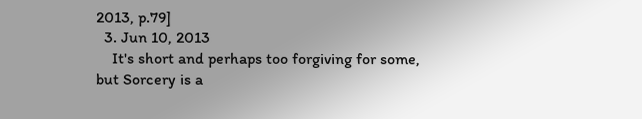2013, p.79]
  3. Jun 10, 2013
    It's short and perhaps too forgiving for some, but Sorcery is a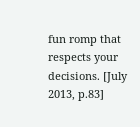fun romp that respects your decisions. [July 2013, p.83]